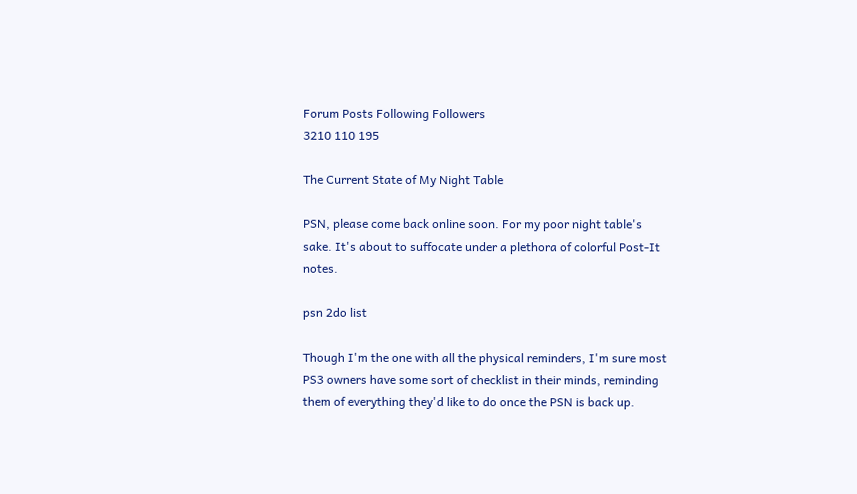Forum Posts Following Followers
3210 110 195

The Current State of My Night Table

PSN, please come back online soon. For my poor night table's sake. It's about to suffocate under a plethora of colorful Post-It notes.

psn 2do list

Though I'm the one with all the physical reminders, I'm sure most PS3 owners have some sort of checklist in their minds, reminding them of everything they'd like to do once the PSN is back up.